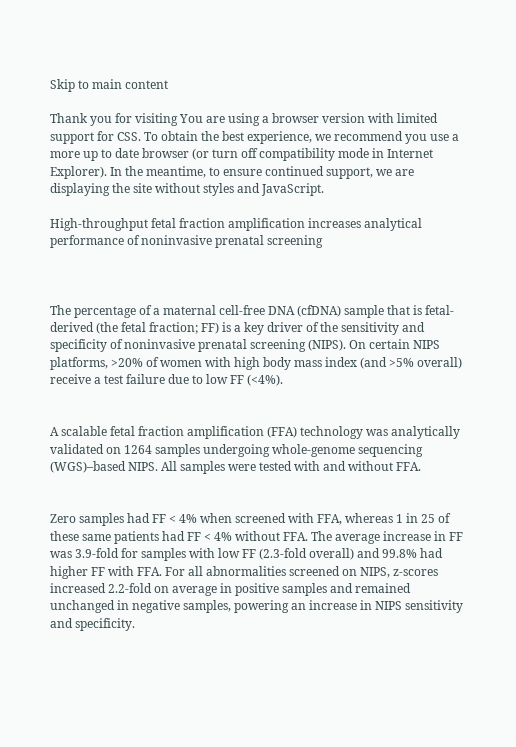Skip to main content

Thank you for visiting You are using a browser version with limited support for CSS. To obtain the best experience, we recommend you use a more up to date browser (or turn off compatibility mode in Internet Explorer). In the meantime, to ensure continued support, we are displaying the site without styles and JavaScript.

High-throughput fetal fraction amplification increases analytical performance of noninvasive prenatal screening



The percentage of a maternal cell-free DNA (cfDNA) sample that is fetal-derived (the fetal fraction; FF) is a key driver of the sensitivity and specificity of noninvasive prenatal screening (NIPS). On certain NIPS platforms, >20% of women with high body mass index (and >5% overall) receive a test failure due to low FF (<4%).


A scalable fetal fraction amplification (FFA) technology was analytically validated on 1264 samples undergoing whole-genome sequencing (WGS)–based NIPS. All samples were tested with and without FFA.


Zero samples had FF < 4% when screened with FFA, whereas 1 in 25 of these same patients had FF < 4% without FFA. The average increase in FF was 3.9-fold for samples with low FF (2.3-fold overall) and 99.8% had higher FF with FFA. For all abnormalities screened on NIPS, z-scores increased 2.2-fold on average in positive samples and remained unchanged in negative samples, powering an increase in NIPS sensitivity and specificity.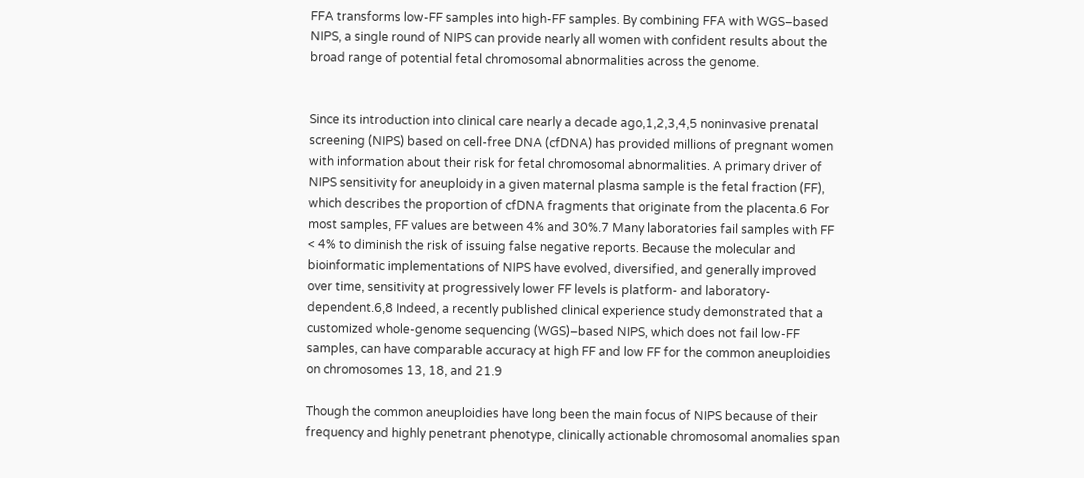FFA transforms low-FF samples into high-FF samples. By combining FFA with WGS–based NIPS, a single round of NIPS can provide nearly all women with confident results about the broad range of potential fetal chromosomal abnormalities across the genome.


Since its introduction into clinical care nearly a decade ago,1,2,3,4,5 noninvasive prenatal screening (NIPS) based on cell-free DNA (cfDNA) has provided millions of pregnant women with information about their risk for fetal chromosomal abnormalities. A primary driver of NIPS sensitivity for aneuploidy in a given maternal plasma sample is the fetal fraction (FF), which describes the proportion of cfDNA fragments that originate from the placenta.6 For most samples, FF values are between 4% and 30%.7 Many laboratories fail samples with FF < 4% to diminish the risk of issuing false negative reports. Because the molecular and bioinformatic implementations of NIPS have evolved, diversified, and generally improved over time, sensitivity at progressively lower FF levels is platform- and laboratory-dependent.6,8 Indeed, a recently published clinical experience study demonstrated that a customized whole-genome sequencing (WGS)–based NIPS, which does not fail low-FF samples, can have comparable accuracy at high FF and low FF for the common aneuploidies on chromosomes 13, 18, and 21.9

Though the common aneuploidies have long been the main focus of NIPS because of their frequency and highly penetrant phenotype, clinically actionable chromosomal anomalies span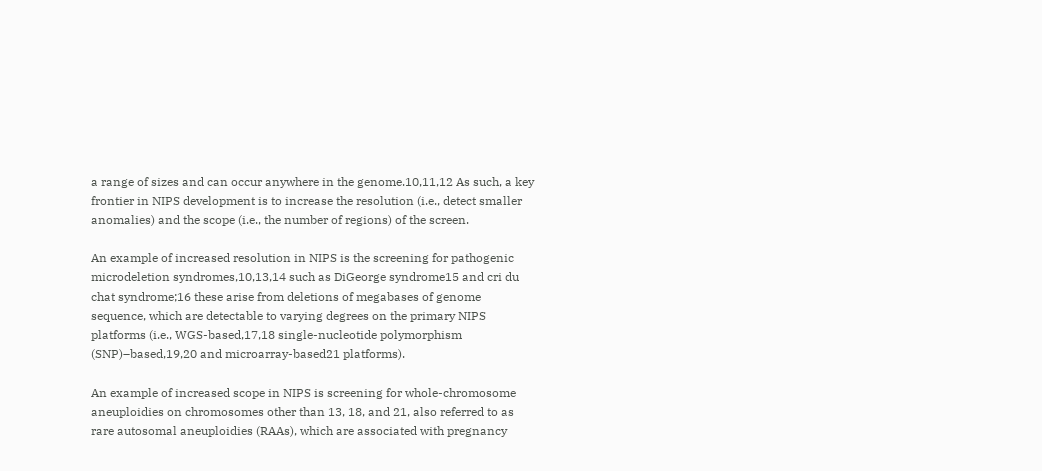a range of sizes and can occur anywhere in the genome.10,11,12 As such, a key frontier in NIPS development is to increase the resolution (i.e., detect smaller anomalies) and the scope (i.e., the number of regions) of the screen.

An example of increased resolution in NIPS is the screening for pathogenic microdeletion syndromes,10,13,14 such as DiGeorge syndrome15 and cri du chat syndrome;16 these arise from deletions of megabases of genome sequence, which are detectable to varying degrees on the primary NIPS platforms (i.e., WGS-based,17,18 single-nucleotide polymorphism (SNP)–based,19,20 and microarray-based21 platforms).

An example of increased scope in NIPS is screening for whole-chromosome aneuploidies on chromosomes other than 13, 18, and 21, also referred to as rare autosomal aneuploidies (RAAs), which are associated with pregnancy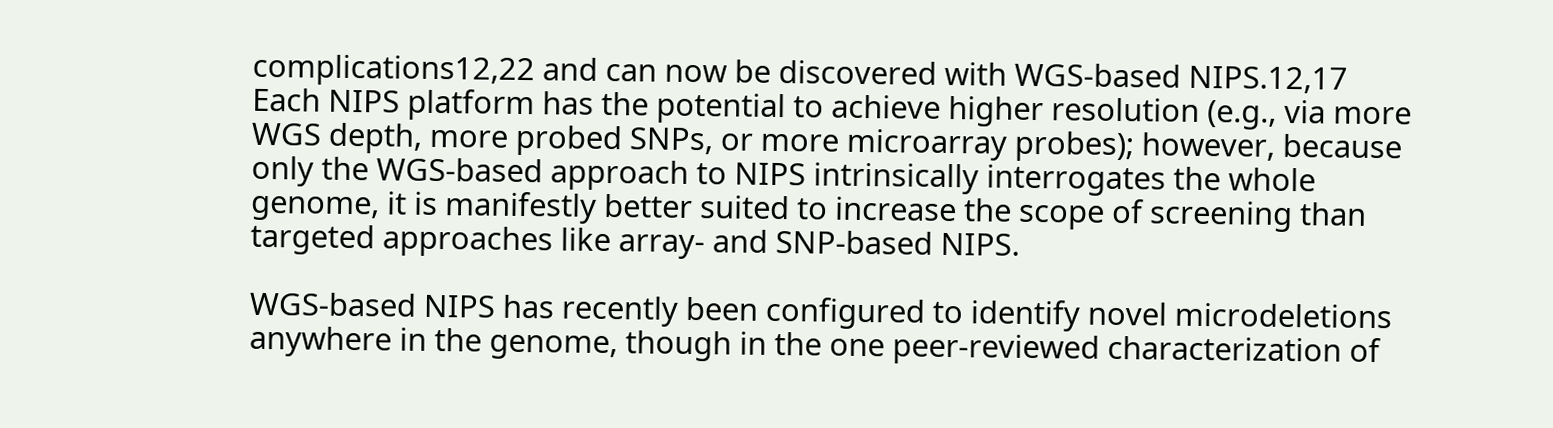complications12,22 and can now be discovered with WGS-based NIPS.12,17 Each NIPS platform has the potential to achieve higher resolution (e.g., via more WGS depth, more probed SNPs, or more microarray probes); however, because only the WGS-based approach to NIPS intrinsically interrogates the whole genome, it is manifestly better suited to increase the scope of screening than targeted approaches like array- and SNP-based NIPS.

WGS-based NIPS has recently been configured to identify novel microdeletions anywhere in the genome, though in the one peer-reviewed characterization of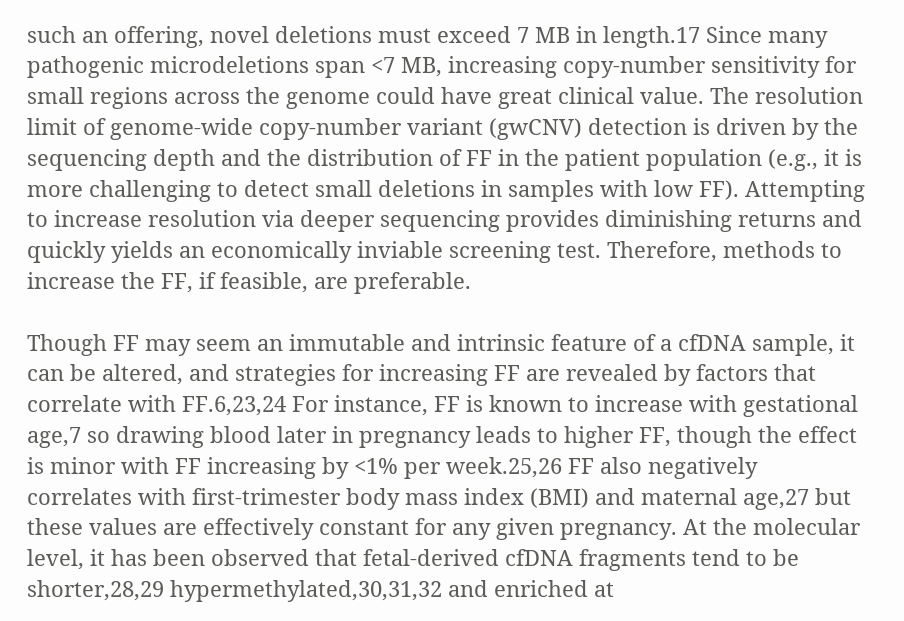such an offering, novel deletions must exceed 7 MB in length.17 Since many pathogenic microdeletions span <7 MB, increasing copy-number sensitivity for small regions across the genome could have great clinical value. The resolution limit of genome-wide copy-number variant (gwCNV) detection is driven by the sequencing depth and the distribution of FF in the patient population (e.g., it is more challenging to detect small deletions in samples with low FF). Attempting to increase resolution via deeper sequencing provides diminishing returns and quickly yields an economically inviable screening test. Therefore, methods to increase the FF, if feasible, are preferable.

Though FF may seem an immutable and intrinsic feature of a cfDNA sample, it can be altered, and strategies for increasing FF are revealed by factors that correlate with FF.6,23,24 For instance, FF is known to increase with gestational age,7 so drawing blood later in pregnancy leads to higher FF, though the effect is minor with FF increasing by <1% per week.25,26 FF also negatively correlates with first-trimester body mass index (BMI) and maternal age,27 but these values are effectively constant for any given pregnancy. At the molecular level, it has been observed that fetal-derived cfDNA fragments tend to be shorter,28,29 hypermethylated,30,31,32 and enriched at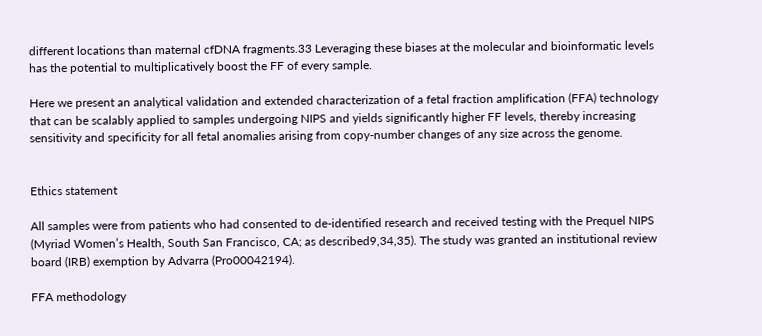different locations than maternal cfDNA fragments.33 Leveraging these biases at the molecular and bioinformatic levels has the potential to multiplicatively boost the FF of every sample.

Here we present an analytical validation and extended characterization of a fetal fraction amplification (FFA) technology that can be scalably applied to samples undergoing NIPS and yields significantly higher FF levels, thereby increasing sensitivity and specificity for all fetal anomalies arising from copy-number changes of any size across the genome.


Ethics statement

All samples were from patients who had consented to de-identified research and received testing with the Prequel NIPS (Myriad Women’s Health, South San Francisco, CA; as described9,34,35). The study was granted an institutional review board (IRB) exemption by Advarra (Pro00042194).

FFA methodology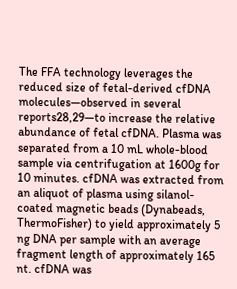The FFA technology leverages the reduced size of fetal-derived cfDNA molecules—observed in several reports28,29—to increase the relative abundance of fetal cfDNA. Plasma was separated from a 10 mL whole-blood sample via centrifugation at 1600g for 10 minutes. cfDNA was extracted from an aliquot of plasma using silanol-coated magnetic beads (Dynabeads, ThermoFisher) to yield approximately 5 ng DNA per sample with an average fragment length of approximately 165 nt. cfDNA was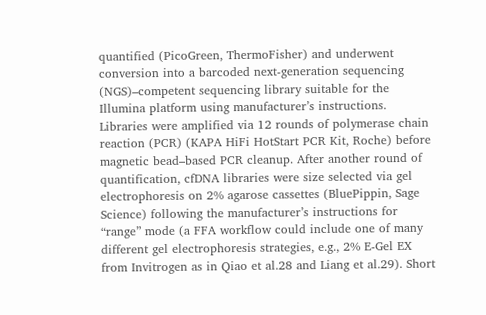quantified (PicoGreen, ThermoFisher) and underwent conversion into a barcoded next-generation sequencing (NGS)–competent sequencing library suitable for the Illumina platform using manufacturer’s instructions. Libraries were amplified via 12 rounds of polymerase chain reaction (PCR) (KAPA HiFi HotStart PCR Kit, Roche) before magnetic bead–based PCR cleanup. After another round of quantification, cfDNA libraries were size selected via gel electrophoresis on 2% agarose cassettes (BluePippin, Sage Science) following the manufacturer’s instructions for “range” mode (a FFA workflow could include one of many different gel electrophoresis strategies, e.g., 2% E-Gel EX from Invitrogen as in Qiao et al.28 and Liang et al.29). Short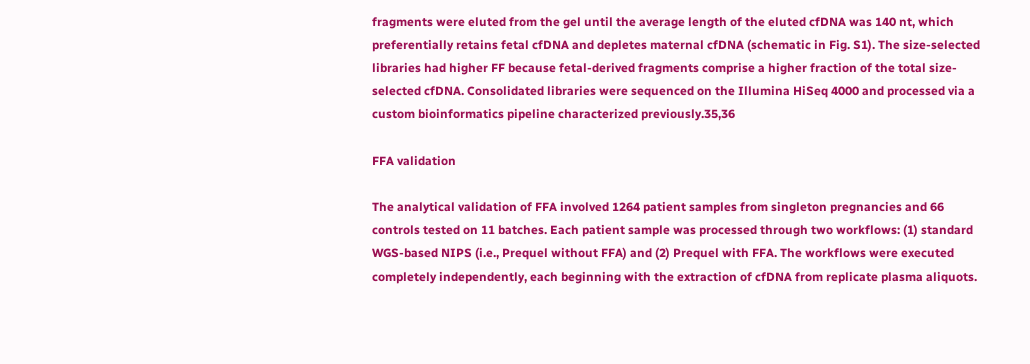fragments were eluted from the gel until the average length of the eluted cfDNA was 140 nt, which preferentially retains fetal cfDNA and depletes maternal cfDNA (schematic in Fig. S1). The size-selected libraries had higher FF because fetal-derived fragments comprise a higher fraction of the total size-selected cfDNA. Consolidated libraries were sequenced on the Illumina HiSeq 4000 and processed via a custom bioinformatics pipeline characterized previously.35,36

FFA validation

The analytical validation of FFA involved 1264 patient samples from singleton pregnancies and 66 controls tested on 11 batches. Each patient sample was processed through two workflows: (1) standard WGS-based NIPS (i.e., Prequel without FFA) and (2) Prequel with FFA. The workflows were executed completely independently, each beginning with the extraction of cfDNA from replicate plasma aliquots.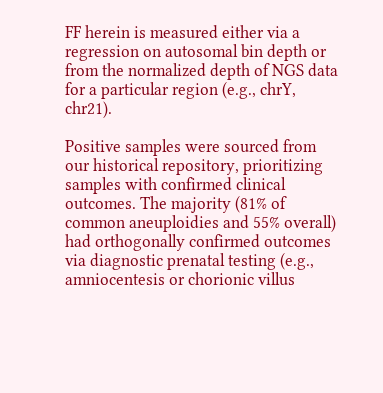FF herein is measured either via a regression on autosomal bin depth or from the normalized depth of NGS data for a particular region (e.g., chrY, chr21).

Positive samples were sourced from our historical repository, prioritizing samples with confirmed clinical outcomes. The majority (81% of common aneuploidies and 55% overall) had orthogonally confirmed outcomes via diagnostic prenatal testing (e.g., amniocentesis or chorionic villus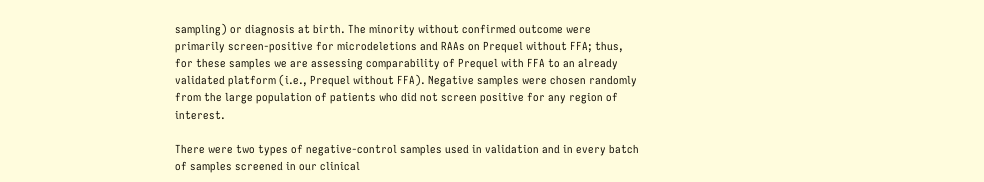sampling) or diagnosis at birth. The minority without confirmed outcome were primarily screen-positive for microdeletions and RAAs on Prequel without FFA; thus, for these samples we are assessing comparability of Prequel with FFA to an already validated platform (i.e., Prequel without FFA). Negative samples were chosen randomly from the large population of patients who did not screen positive for any region of interest.

There were two types of negative-control samples used in validation and in every batch of samples screened in our clinical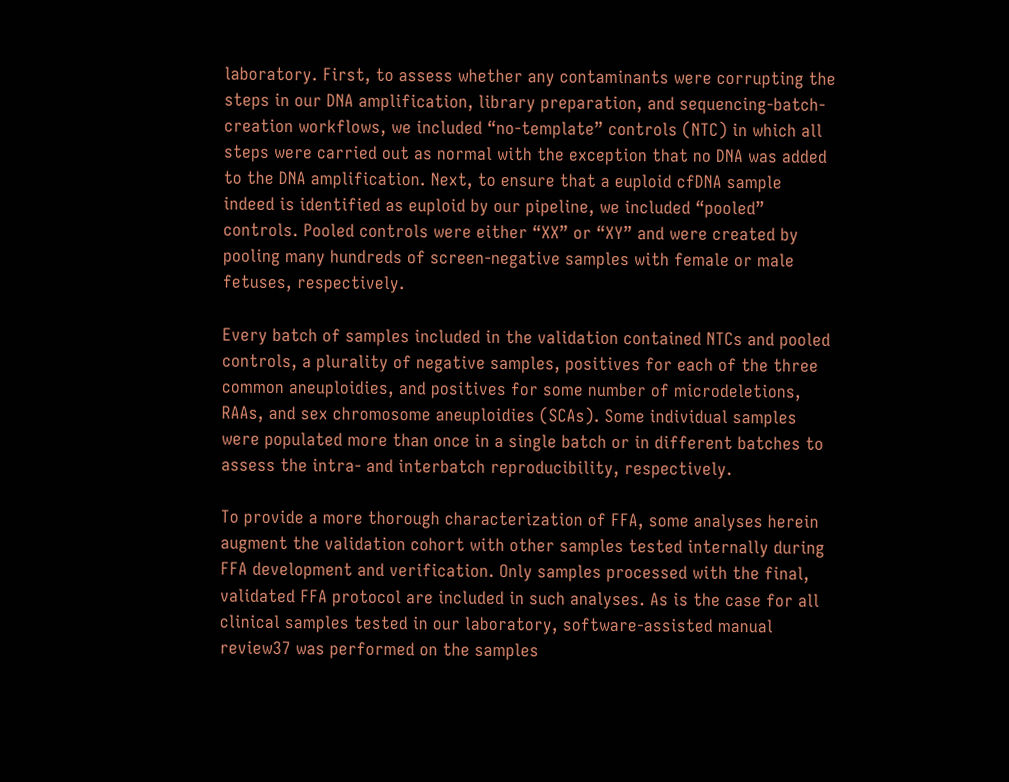laboratory. First, to assess whether any contaminants were corrupting the steps in our DNA amplification, library preparation, and sequencing-batch-creation workflows, we included “no-template” controls (NTC) in which all steps were carried out as normal with the exception that no DNA was added to the DNA amplification. Next, to ensure that a euploid cfDNA sample indeed is identified as euploid by our pipeline, we included “pooled” controls. Pooled controls were either “XX” or “XY” and were created by pooling many hundreds of screen-negative samples with female or male fetuses, respectively.

Every batch of samples included in the validation contained NTCs and pooled controls, a plurality of negative samples, positives for each of the three common aneuploidies, and positives for some number of microdeletions, RAAs, and sex chromosome aneuploidies (SCAs). Some individual samples were populated more than once in a single batch or in different batches to assess the intra- and interbatch reproducibility, respectively.

To provide a more thorough characterization of FFA, some analyses herein augment the validation cohort with other samples tested internally during FFA development and verification. Only samples processed with the final, validated FFA protocol are included in such analyses. As is the case for all clinical samples tested in our laboratory, software-assisted manual review37 was performed on the samples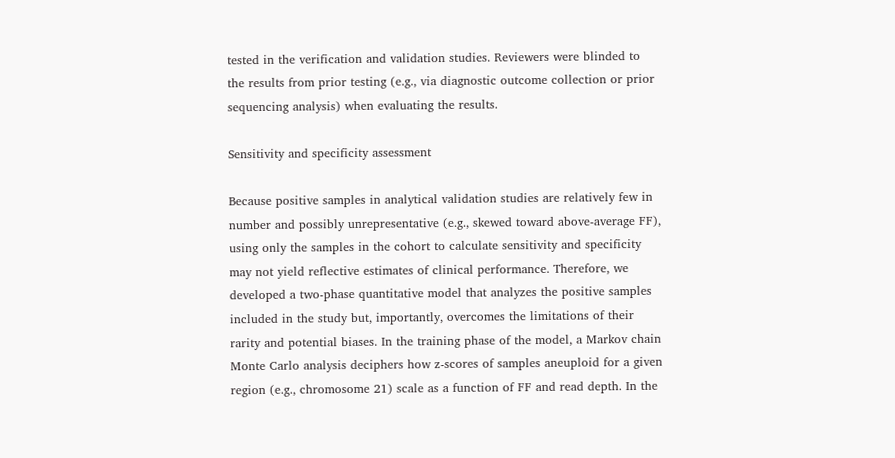tested in the verification and validation studies. Reviewers were blinded to the results from prior testing (e.g., via diagnostic outcome collection or prior sequencing analysis) when evaluating the results.

Sensitivity and specificity assessment

Because positive samples in analytical validation studies are relatively few in number and possibly unrepresentative (e.g., skewed toward above-average FF), using only the samples in the cohort to calculate sensitivity and specificity may not yield reflective estimates of clinical performance. Therefore, we developed a two-phase quantitative model that analyzes the positive samples included in the study but, importantly, overcomes the limitations of their rarity and potential biases. In the training phase of the model, a Markov chain Monte Carlo analysis deciphers how z-scores of samples aneuploid for a given region (e.g., chromosome 21) scale as a function of FF and read depth. In the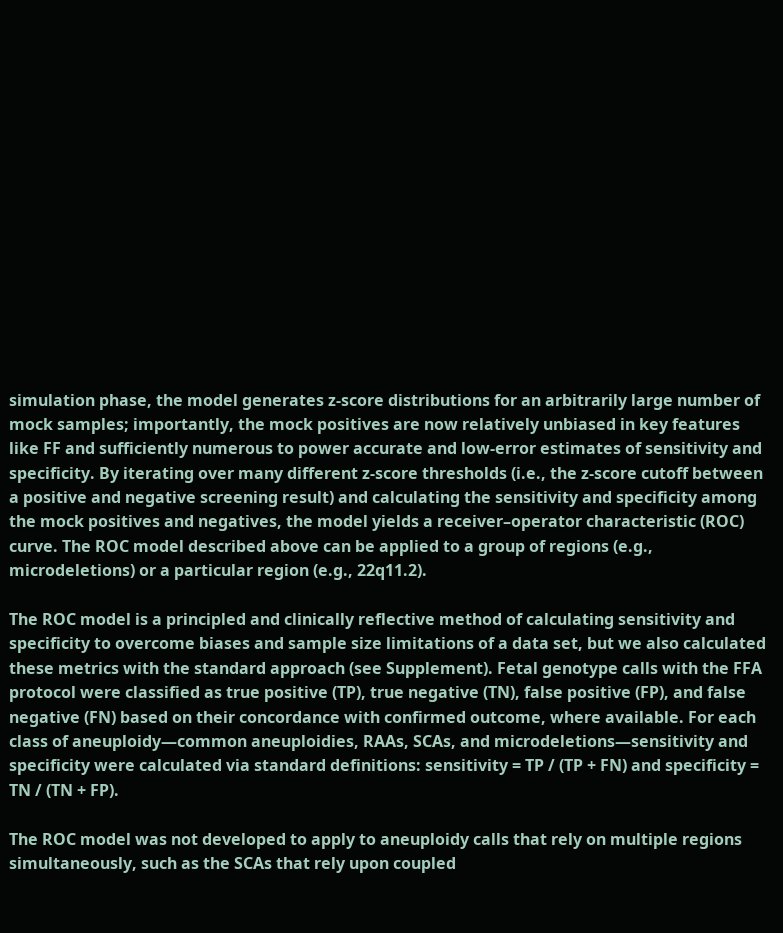simulation phase, the model generates z-score distributions for an arbitrarily large number of mock samples; importantly, the mock positives are now relatively unbiased in key features like FF and sufficiently numerous to power accurate and low-error estimates of sensitivity and specificity. By iterating over many different z-score thresholds (i.e., the z-score cutoff between a positive and negative screening result) and calculating the sensitivity and specificity among the mock positives and negatives, the model yields a receiver–operator characteristic (ROC) curve. The ROC model described above can be applied to a group of regions (e.g., microdeletions) or a particular region (e.g., 22q11.2).

The ROC model is a principled and clinically reflective method of calculating sensitivity and specificity to overcome biases and sample size limitations of a data set, but we also calculated these metrics with the standard approach (see Supplement). Fetal genotype calls with the FFA protocol were classified as true positive (TP), true negative (TN), false positive (FP), and false negative (FN) based on their concordance with confirmed outcome, where available. For each class of aneuploidy—common aneuploidies, RAAs, SCAs, and microdeletions—sensitivity and specificity were calculated via standard definitions: sensitivity = TP / (TP + FN) and specificity = TN / (TN + FP).

The ROC model was not developed to apply to aneuploidy calls that rely on multiple regions simultaneously, such as the SCAs that rely upon coupled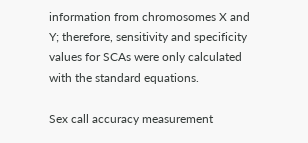information from chromosomes X and Y; therefore, sensitivity and specificity values for SCAs were only calculated with the standard equations.

Sex call accuracy measurement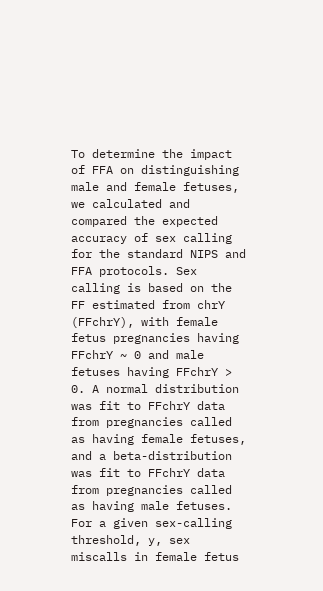To determine the impact of FFA on distinguishing male and female fetuses, we calculated and compared the expected accuracy of sex calling for the standard NIPS and FFA protocols. Sex calling is based on the FF estimated from chrY (FFchrY), with female fetus pregnancies having FFchrY ~ 0 and male fetuses having FFchrY > 0. A normal distribution was fit to FFchrY data from pregnancies called as having female fetuses, and a beta-distribution was fit to FFchrY data from pregnancies called as having male fetuses. For a given sex-calling threshold, y, sex miscalls in female fetus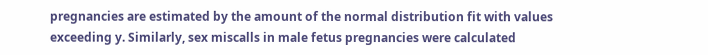pregnancies are estimated by the amount of the normal distribution fit with values exceeding y. Similarly, sex miscalls in male fetus pregnancies were calculated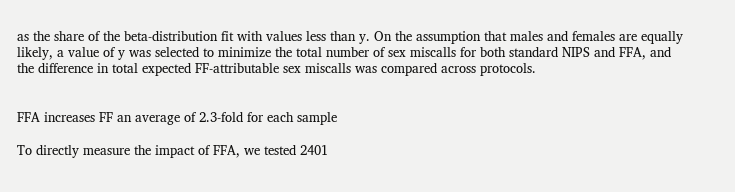as the share of the beta-distribution fit with values less than y. On the assumption that males and females are equally likely, a value of y was selected to minimize the total number of sex miscalls for both standard NIPS and FFA, and the difference in total expected FF-attributable sex miscalls was compared across protocols.


FFA increases FF an average of 2.3-fold for each sample

To directly measure the impact of FFA, we tested 2401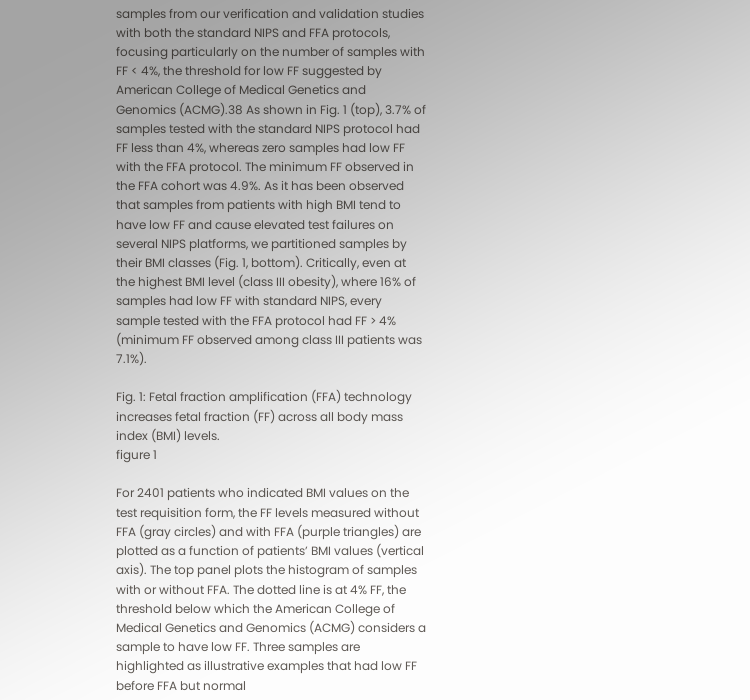samples from our verification and validation studies with both the standard NIPS and FFA protocols, focusing particularly on the number of samples with FF < 4%, the threshold for low FF suggested by American College of Medical Genetics and Genomics (ACMG).38 As shown in Fig. 1 (top), 3.7% of samples tested with the standard NIPS protocol had FF less than 4%, whereas zero samples had low FF with the FFA protocol. The minimum FF observed in the FFA cohort was 4.9%. As it has been observed that samples from patients with high BMI tend to have low FF and cause elevated test failures on several NIPS platforms, we partitioned samples by their BMI classes (Fig. 1, bottom). Critically, even at the highest BMI level (class III obesity), where 16% of samples had low FF with standard NIPS, every sample tested with the FFA protocol had FF > 4% (minimum FF observed among class III patients was 7.1%).

Fig. 1: Fetal fraction amplification (FFA) technology increases fetal fraction (FF) across all body mass index (BMI) levels.
figure 1

For 2401 patients who indicated BMI values on the test requisition form, the FF levels measured without FFA (gray circles) and with FFA (purple triangles) are plotted as a function of patients’ BMI values (vertical axis). The top panel plots the histogram of samples with or without FFA. The dotted line is at 4% FF, the threshold below which the American College of Medical Genetics and Genomics (ACMG) considers a sample to have low FF. Three samples are highlighted as illustrative examples that had low FF before FFA but normal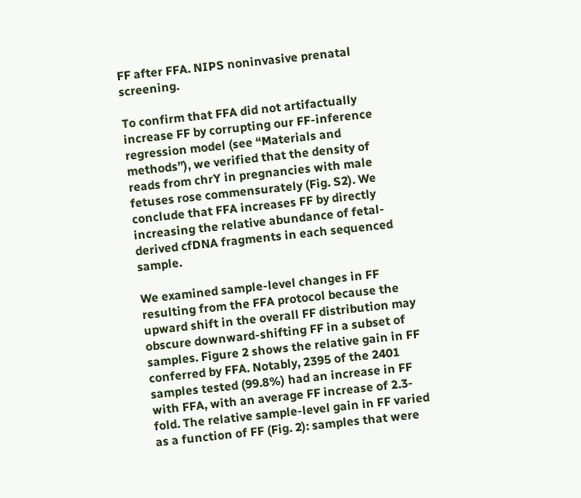FF after FFA. NIPS noninvasive prenatal screening.

To confirm that FFA did not artifactually increase FF by corrupting our FF-inference regression model (see “Materials and methods”), we verified that the density of reads from chrY in pregnancies with male fetuses rose commensurately (Fig. S2). We conclude that FFA increases FF by directly increasing the relative abundance of fetal-derived cfDNA fragments in each sequenced sample.

We examined sample-level changes in FF resulting from the FFA protocol because the upward shift in the overall FF distribution may obscure downward-shifting FF in a subset of samples. Figure 2 shows the relative gain in FF conferred by FFA. Notably, 2395 of the 2401 samples tested (99.8%) had an increase in FF with FFA, with an average FF increase of 2.3-fold. The relative sample-level gain in FF varied as a function of FF (Fig. 2): samples that were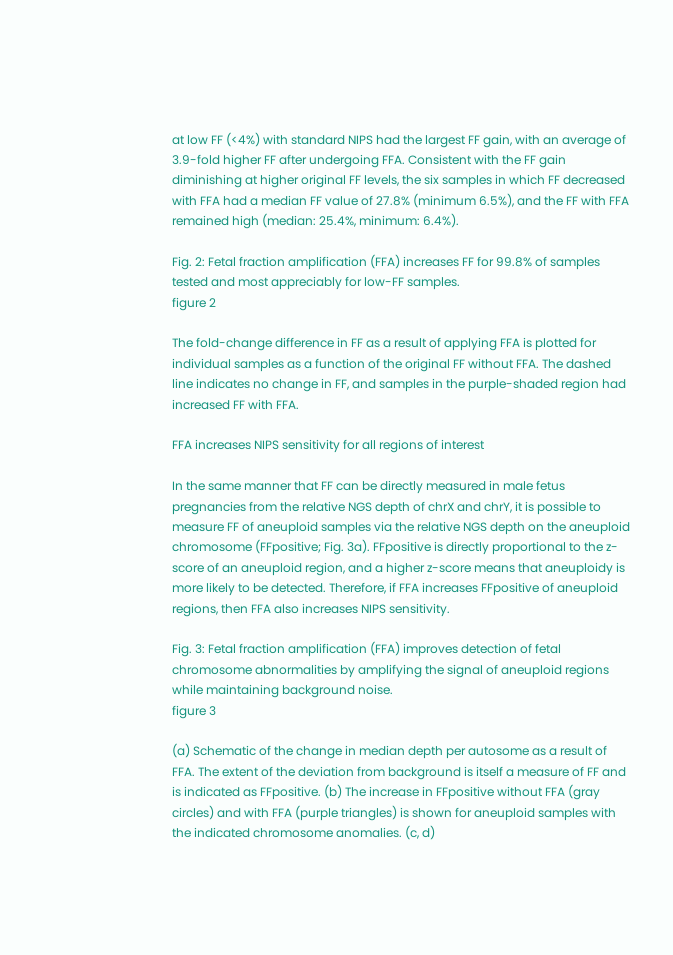at low FF (<4%) with standard NIPS had the largest FF gain, with an average of 3.9-fold higher FF after undergoing FFA. Consistent with the FF gain diminishing at higher original FF levels, the six samples in which FF decreased with FFA had a median FF value of 27.8% (minimum 6.5%), and the FF with FFA remained high (median: 25.4%, minimum: 6.4%).

Fig. 2: Fetal fraction amplification (FFA) increases FF for 99.8% of samples tested and most appreciably for low-FF samples.
figure 2

The fold-change difference in FF as a result of applying FFA is plotted for individual samples as a function of the original FF without FFA. The dashed line indicates no change in FF, and samples in the purple-shaded region had increased FF with FFA.

FFA increases NIPS sensitivity for all regions of interest

In the same manner that FF can be directly measured in male fetus pregnancies from the relative NGS depth of chrX and chrY, it is possible to measure FF of aneuploid samples via the relative NGS depth on the aneuploid chromosome (FFpositive; Fig. 3a). FFpositive is directly proportional to the z-score of an aneuploid region, and a higher z-score means that aneuploidy is more likely to be detected. Therefore, if FFA increases FFpositive of aneuploid regions, then FFA also increases NIPS sensitivity.

Fig. 3: Fetal fraction amplification (FFA) improves detection of fetal chromosome abnormalities by amplifying the signal of aneuploid regions while maintaining background noise.
figure 3

(a) Schematic of the change in median depth per autosome as a result of FFA. The extent of the deviation from background is itself a measure of FF and is indicated as FFpositive. (b) The increase in FFpositive without FFA (gray circles) and with FFA (purple triangles) is shown for aneuploid samples with the indicated chromosome anomalies. (c, d)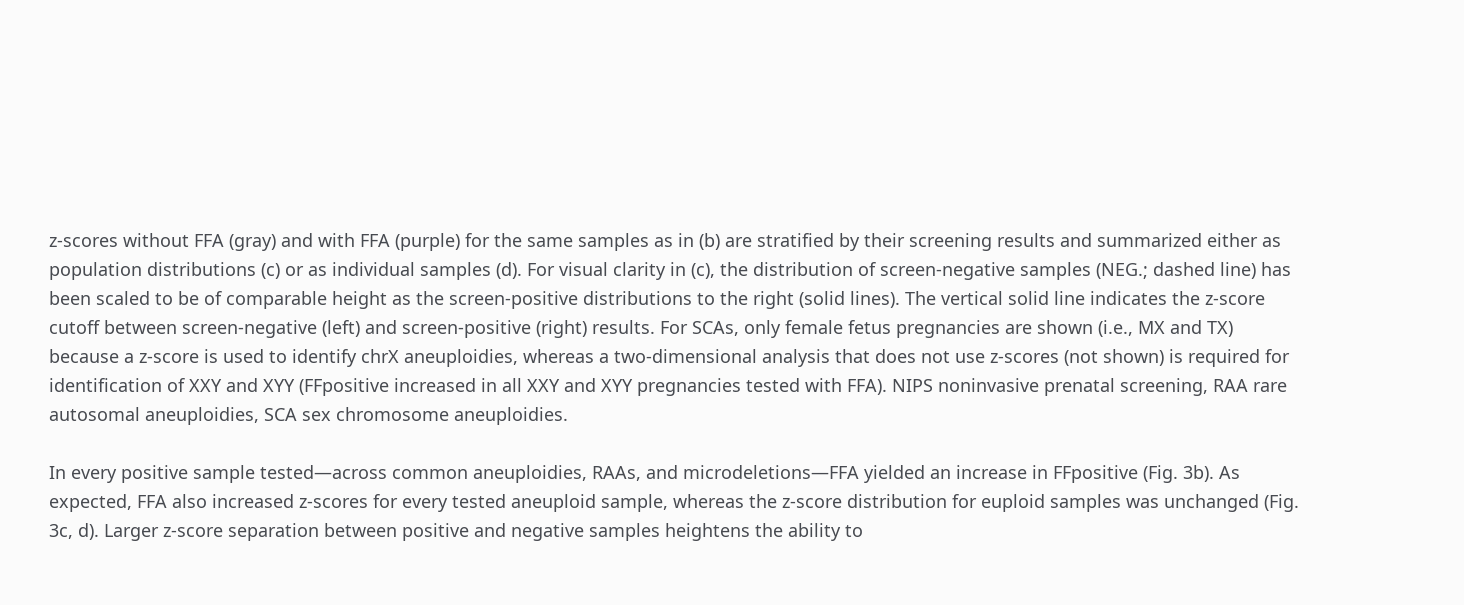z-scores without FFA (gray) and with FFA (purple) for the same samples as in (b) are stratified by their screening results and summarized either as population distributions (c) or as individual samples (d). For visual clarity in (c), the distribution of screen-negative samples (NEG.; dashed line) has been scaled to be of comparable height as the screen-positive distributions to the right (solid lines). The vertical solid line indicates the z-score cutoff between screen-negative (left) and screen-positive (right) results. For SCAs, only female fetus pregnancies are shown (i.e., MX and TX) because a z-score is used to identify chrX aneuploidies, whereas a two-dimensional analysis that does not use z-scores (not shown) is required for identification of XXY and XYY (FFpositive increased in all XXY and XYY pregnancies tested with FFA). NIPS noninvasive prenatal screening, RAA rare autosomal aneuploidies, SCA sex chromosome aneuploidies.

In every positive sample tested—across common aneuploidies, RAAs, and microdeletions—FFA yielded an increase in FFpositive (Fig. 3b). As expected, FFA also increased z-scores for every tested aneuploid sample, whereas the z-score distribution for euploid samples was unchanged (Fig. 3c, d). Larger z-score separation between positive and negative samples heightens the ability to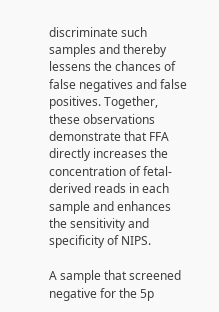discriminate such samples and thereby lessens the chances of false negatives and false positives. Together, these observations demonstrate that FFA directly increases the concentration of fetal-derived reads in each sample and enhances the sensitivity and specificity of NIPS.

A sample that screened negative for the 5p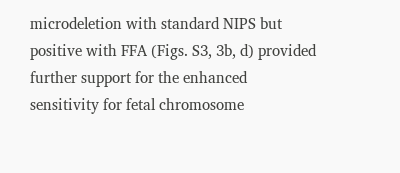microdeletion with standard NIPS but positive with FFA (Figs. S3, 3b, d) provided further support for the enhanced sensitivity for fetal chromosome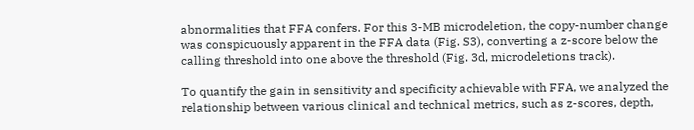abnormalities that FFA confers. For this 3-MB microdeletion, the copy-number change was conspicuously apparent in the FFA data (Fig. S3), converting a z-score below the calling threshold into one above the threshold (Fig. 3d, microdeletions track).

To quantify the gain in sensitivity and specificity achievable with FFA, we analyzed the relationship between various clinical and technical metrics, such as z-scores, depth,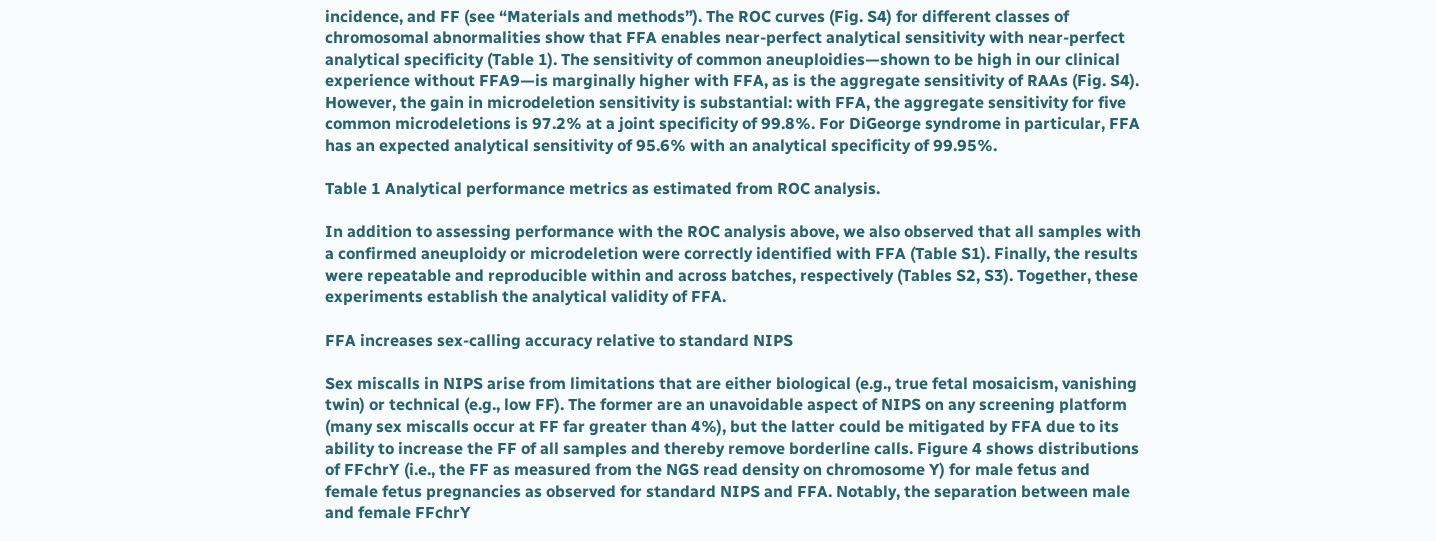incidence, and FF (see “Materials and methods”). The ROC curves (Fig. S4) for different classes of chromosomal abnormalities show that FFA enables near-perfect analytical sensitivity with near-perfect analytical specificity (Table 1). The sensitivity of common aneuploidies—shown to be high in our clinical experience without FFA9—is marginally higher with FFA, as is the aggregate sensitivity of RAAs (Fig. S4). However, the gain in microdeletion sensitivity is substantial: with FFA, the aggregate sensitivity for five common microdeletions is 97.2% at a joint specificity of 99.8%. For DiGeorge syndrome in particular, FFA has an expected analytical sensitivity of 95.6% with an analytical specificity of 99.95%.

Table 1 Analytical performance metrics as estimated from ROC analysis.

In addition to assessing performance with the ROC analysis above, we also observed that all samples with a confirmed aneuploidy or microdeletion were correctly identified with FFA (Table S1). Finally, the results were repeatable and reproducible within and across batches, respectively (Tables S2, S3). Together, these experiments establish the analytical validity of FFA.

FFA increases sex-calling accuracy relative to standard NIPS

Sex miscalls in NIPS arise from limitations that are either biological (e.g., true fetal mosaicism, vanishing twin) or technical (e.g., low FF). The former are an unavoidable aspect of NIPS on any screening platform (many sex miscalls occur at FF far greater than 4%), but the latter could be mitigated by FFA due to its ability to increase the FF of all samples and thereby remove borderline calls. Figure 4 shows distributions of FFchrY (i.e., the FF as measured from the NGS read density on chromosome Y) for male fetus and female fetus pregnancies as observed for standard NIPS and FFA. Notably, the separation between male and female FFchrY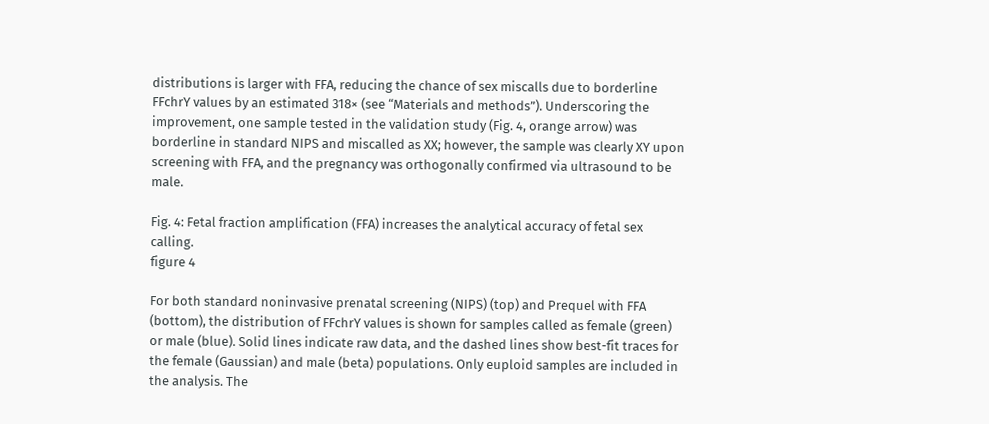distributions is larger with FFA, reducing the chance of sex miscalls due to borderline FFchrY values by an estimated 318× (see “Materials and methods”). Underscoring the improvement, one sample tested in the validation study (Fig. 4, orange arrow) was borderline in standard NIPS and miscalled as XX; however, the sample was clearly XY upon screening with FFA, and the pregnancy was orthogonally confirmed via ultrasound to be male.

Fig. 4: Fetal fraction amplification (FFA) increases the analytical accuracy of fetal sex calling.
figure 4

For both standard noninvasive prenatal screening (NIPS) (top) and Prequel with FFA (bottom), the distribution of FFchrY values is shown for samples called as female (green) or male (blue). Solid lines indicate raw data, and the dashed lines show best-fit traces for the female (Gaussian) and male (beta) populations. Only euploid samples are included in the analysis. The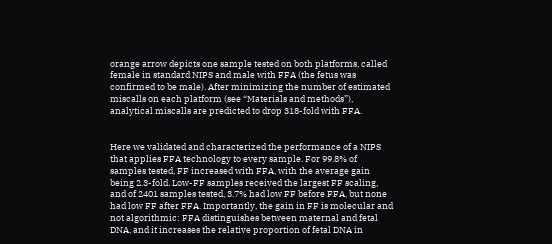orange arrow depicts one sample tested on both platforms, called female in standard NIPS and male with FFA (the fetus was confirmed to be male). After minimizing the number of estimated miscalls on each platform (see “Materials and methods”), analytical miscalls are predicted to drop 318-fold with FFA.


Here we validated and characterized the performance of a NIPS that applies FFA technology to every sample. For 99.8% of samples tested, FF increased with FFA, with the average gain being 2.3-fold. Low-FF samples received the largest FF scaling, and of 2401 samples tested, 3.7% had low FF before FFA, but none had low FF after FFA. Importantly, the gain in FF is molecular and not algorithmic: FFA distinguishes between maternal and fetal DNA, and it increases the relative proportion of fetal DNA in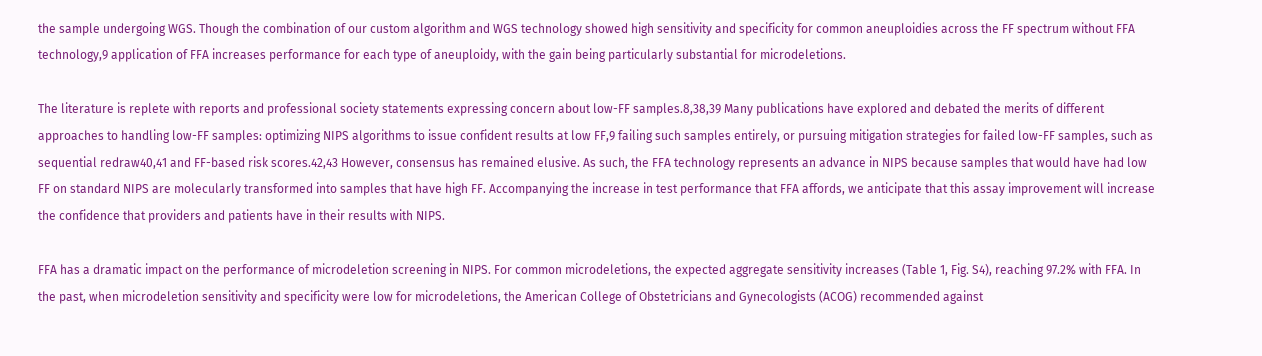the sample undergoing WGS. Though the combination of our custom algorithm and WGS technology showed high sensitivity and specificity for common aneuploidies across the FF spectrum without FFA technology,9 application of FFA increases performance for each type of aneuploidy, with the gain being particularly substantial for microdeletions.

The literature is replete with reports and professional society statements expressing concern about low-FF samples.8,38,39 Many publications have explored and debated the merits of different approaches to handling low-FF samples: optimizing NIPS algorithms to issue confident results at low FF,9 failing such samples entirely, or pursuing mitigation strategies for failed low-FF samples, such as sequential redraw40,41 and FF-based risk scores.42,43 However, consensus has remained elusive. As such, the FFA technology represents an advance in NIPS because samples that would have had low FF on standard NIPS are molecularly transformed into samples that have high FF. Accompanying the increase in test performance that FFA affords, we anticipate that this assay improvement will increase the confidence that providers and patients have in their results with NIPS.

FFA has a dramatic impact on the performance of microdeletion screening in NIPS. For common microdeletions, the expected aggregate sensitivity increases (Table 1, Fig. S4), reaching 97.2% with FFA. In the past, when microdeletion sensitivity and specificity were low for microdeletions, the American College of Obstetricians and Gynecologists (ACOG) recommended against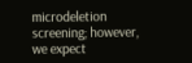microdeletion screening; however, we expect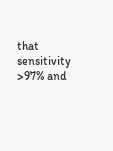that sensitivity >97% and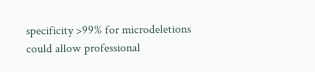specificity >99% for microdeletions could allow professional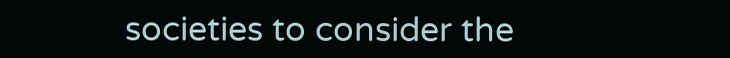societies to consider the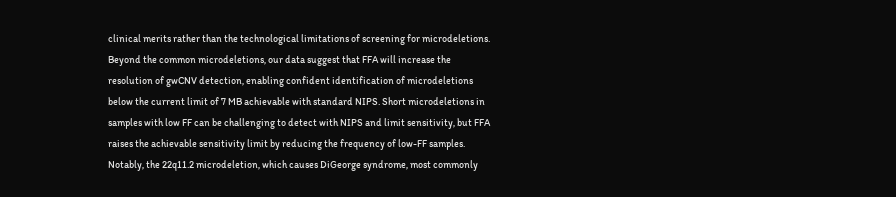clinical merits rather than the technological limitations of screening for microdeletions. Beyond the common microdeletions, our data suggest that FFA will increase the resolution of gwCNV detection, enabling confident identification of microdeletions below the current limit of 7 MB achievable with standard NIPS. Short microdeletions in samples with low FF can be challenging to detect with NIPS and limit sensitivity, but FFA raises the achievable sensitivity limit by reducing the frequency of low-FF samples. Notably, the 22q11.2 microdeletion, which causes DiGeorge syndrome, most commonly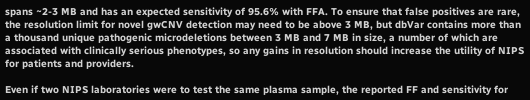spans ~2-3 MB and has an expected sensitivity of 95.6% with FFA. To ensure that false positives are rare, the resolution limit for novel gwCNV detection may need to be above 3 MB, but dbVar contains more than a thousand unique pathogenic microdeletions between 3 MB and 7 MB in size, a number of which are associated with clinically serious phenotypes, so any gains in resolution should increase the utility of NIPS for patients and providers.

Even if two NIPS laboratories were to test the same plasma sample, the reported FF and sensitivity for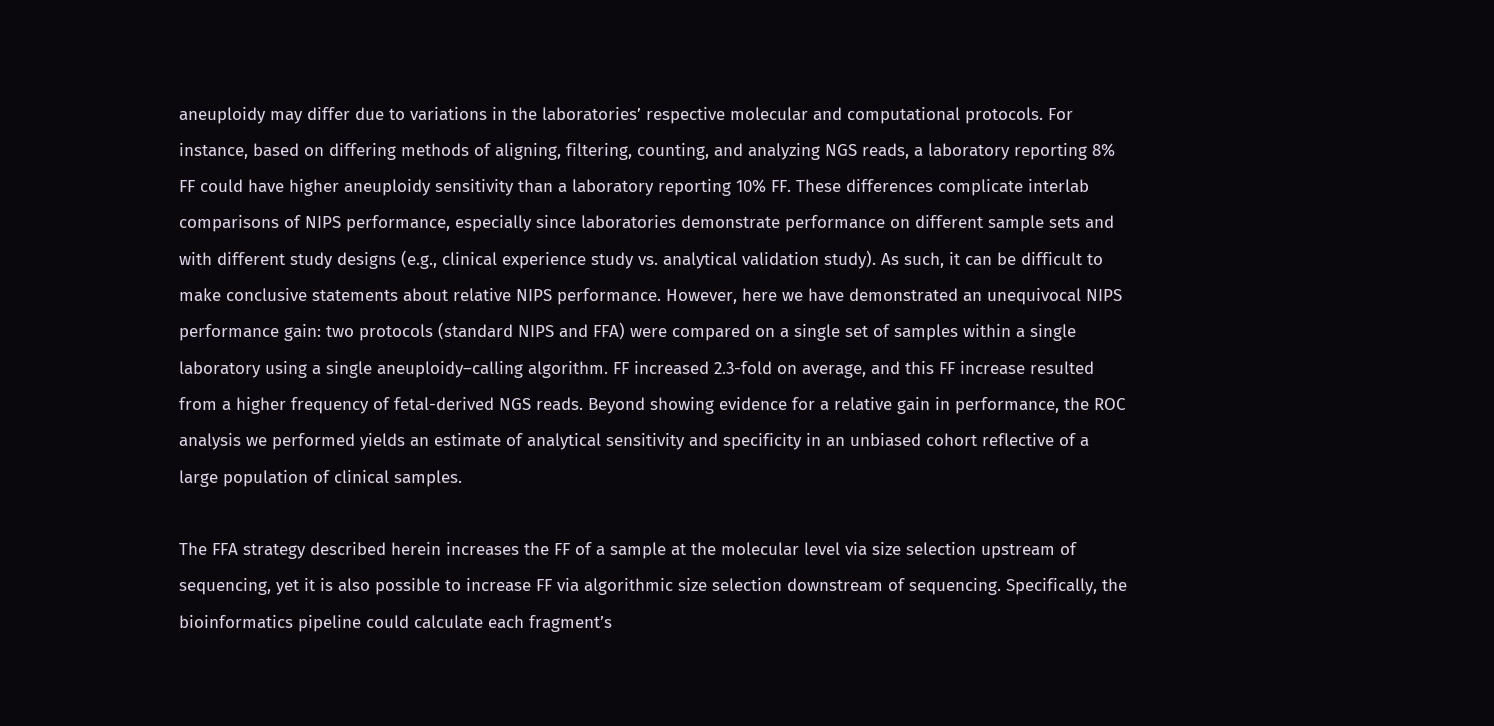aneuploidy may differ due to variations in the laboratories’ respective molecular and computational protocols. For instance, based on differing methods of aligning, filtering, counting, and analyzing NGS reads, a laboratory reporting 8% FF could have higher aneuploidy sensitivity than a laboratory reporting 10% FF. These differences complicate interlab comparisons of NIPS performance, especially since laboratories demonstrate performance on different sample sets and with different study designs (e.g., clinical experience study vs. analytical validation study). As such, it can be difficult to make conclusive statements about relative NIPS performance. However, here we have demonstrated an unequivocal NIPS performance gain: two protocols (standard NIPS and FFA) were compared on a single set of samples within a single laboratory using a single aneuploidy–calling algorithm. FF increased 2.3-fold on average, and this FF increase resulted from a higher frequency of fetal-derived NGS reads. Beyond showing evidence for a relative gain in performance, the ROC analysis we performed yields an estimate of analytical sensitivity and specificity in an unbiased cohort reflective of a large population of clinical samples.

The FFA strategy described herein increases the FF of a sample at the molecular level via size selection upstream of sequencing, yet it is also possible to increase FF via algorithmic size selection downstream of sequencing. Specifically, the bioinformatics pipeline could calculate each fragment’s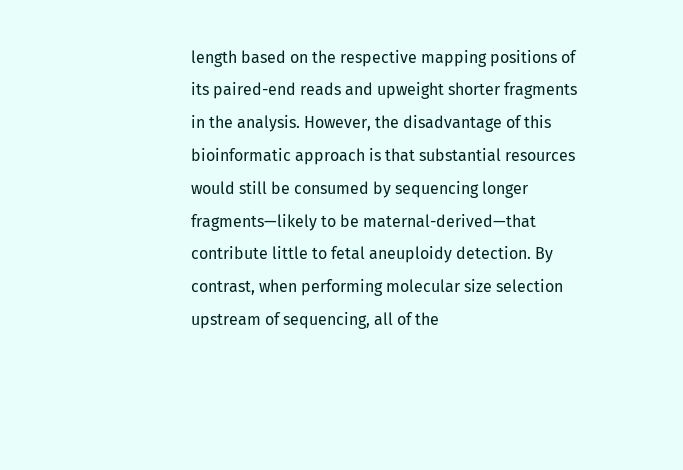length based on the respective mapping positions of its paired-end reads and upweight shorter fragments in the analysis. However, the disadvantage of this bioinformatic approach is that substantial resources would still be consumed by sequencing longer fragments—likely to be maternal-derived—that contribute little to fetal aneuploidy detection. By contrast, when performing molecular size selection upstream of sequencing, all of the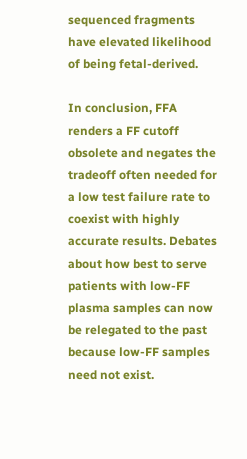sequenced fragments have elevated likelihood of being fetal-derived.

In conclusion, FFA renders a FF cutoff obsolete and negates the tradeoff often needed for a low test failure rate to coexist with highly accurate results. Debates about how best to serve patients with low-FF plasma samples can now be relegated to the past because low-FF samples need not exist.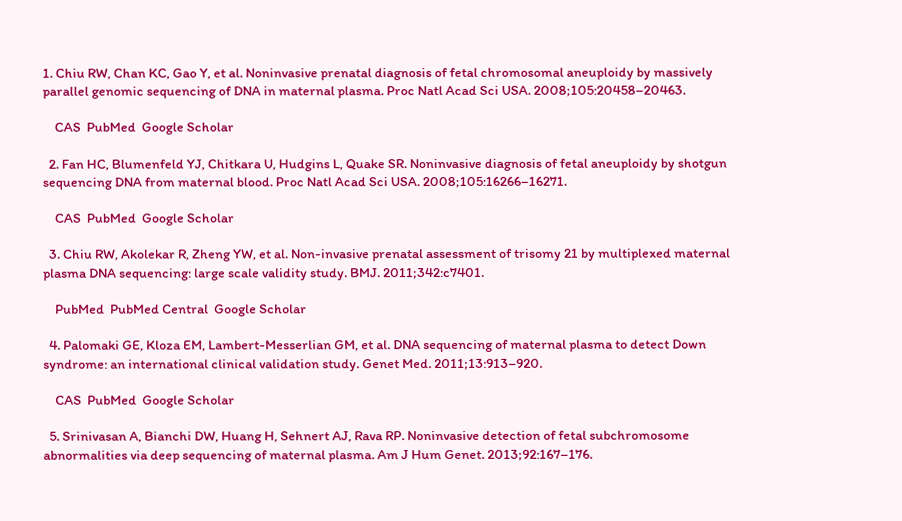1. Chiu RW, Chan KC, Gao Y, et al. Noninvasive prenatal diagnosis of fetal chromosomal aneuploidy by massively parallel genomic sequencing of DNA in maternal plasma. Proc Natl Acad Sci USA. 2008;105:20458–20463.

    CAS  PubMed  Google Scholar

  2. Fan HC, Blumenfeld YJ, Chitkara U, Hudgins L, Quake SR. Noninvasive diagnosis of fetal aneuploidy by shotgun sequencing DNA from maternal blood. Proc Natl Acad Sci USA. 2008;105:16266–16271.

    CAS  PubMed  Google Scholar

  3. Chiu RW, Akolekar R, Zheng YW, et al. Non-invasive prenatal assessment of trisomy 21 by multiplexed maternal plasma DNA sequencing: large scale validity study. BMJ. 2011;342:c7401.

    PubMed  PubMed Central  Google Scholar

  4. Palomaki GE, Kloza EM, Lambert-Messerlian GM, et al. DNA sequencing of maternal plasma to detect Down syndrome: an international clinical validation study. Genet Med. 2011;13:913–920.

    CAS  PubMed  Google Scholar

  5. Srinivasan A, Bianchi DW, Huang H, Sehnert AJ, Rava RP. Noninvasive detection of fetal subchromosome abnormalities via deep sequencing of maternal plasma. Am J Hum Genet. 2013;92:167–176.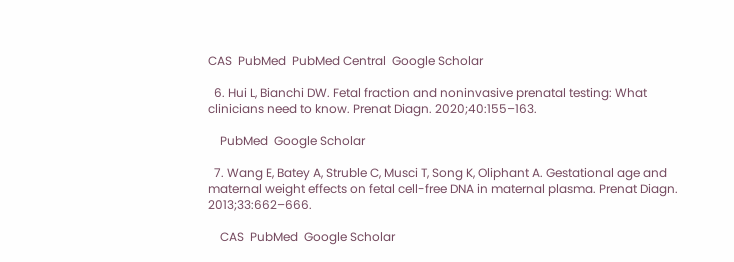CAS  PubMed  PubMed Central  Google Scholar

  6. Hui L, Bianchi DW. Fetal fraction and noninvasive prenatal testing: What clinicians need to know. Prenat Diagn. 2020;40:155–163.

    PubMed  Google Scholar

  7. Wang E, Batey A, Struble C, Musci T, Song K, Oliphant A. Gestational age and maternal weight effects on fetal cell-free DNA in maternal plasma. Prenat Diagn. 2013;33:662–666.

    CAS  PubMed  Google Scholar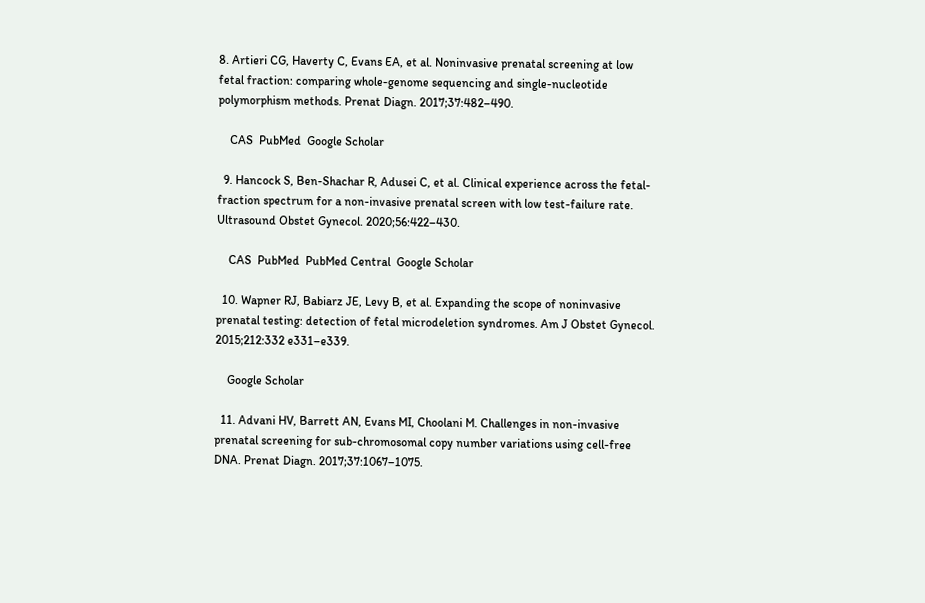8. Artieri CG, Haverty C, Evans EA, et al. Noninvasive prenatal screening at low fetal fraction: comparing whole-genome sequencing and single-nucleotide polymorphism methods. Prenat Diagn. 2017;37:482–490.

    CAS  PubMed  Google Scholar

  9. Hancock S, Ben-Shachar R, Adusei C, et al. Clinical experience across the fetal-fraction spectrum for a non-invasive prenatal screen with low test-failure rate. Ultrasound Obstet Gynecol. 2020;56:422–430.

    CAS  PubMed  PubMed Central  Google Scholar

  10. Wapner RJ, Babiarz JE, Levy B, et al. Expanding the scope of noninvasive prenatal testing: detection of fetal microdeletion syndromes. Am J Obstet Gynecol. 2015;212:332 e331–e339.

    Google Scholar

  11. Advani HV, Barrett AN, Evans MI, Choolani M. Challenges in non-invasive prenatal screening for sub-chromosomal copy number variations using cell-free DNA. Prenat Diagn. 2017;37:1067–1075.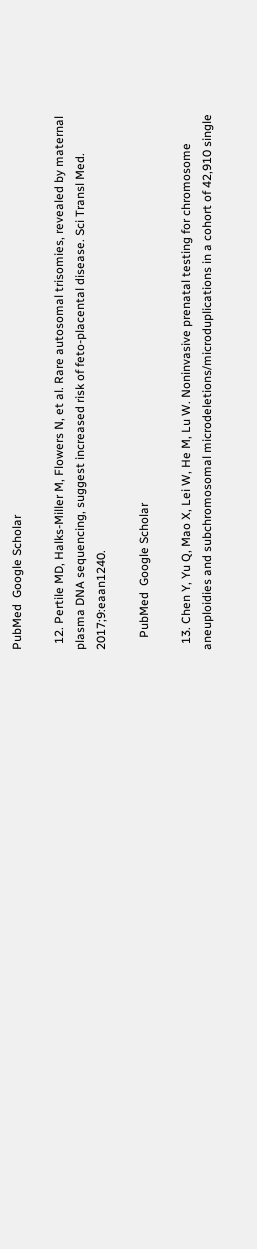PubMed  Google Scholar

  12. Pertile MD, Halks-Miller M, Flowers N, et al. Rare autosomal trisomies, revealed by maternal plasma DNA sequencing, suggest increased risk of feto-placental disease. Sci Transl Med. 2017;9:eaan1240.

    PubMed  Google Scholar

  13. Chen Y, Yu Q, Mao X, Lei W, He M, Lu W. Noninvasive prenatal testing for chromosome aneuploidies and subchromosomal microdeletions/microduplications in a cohort of 42,910 single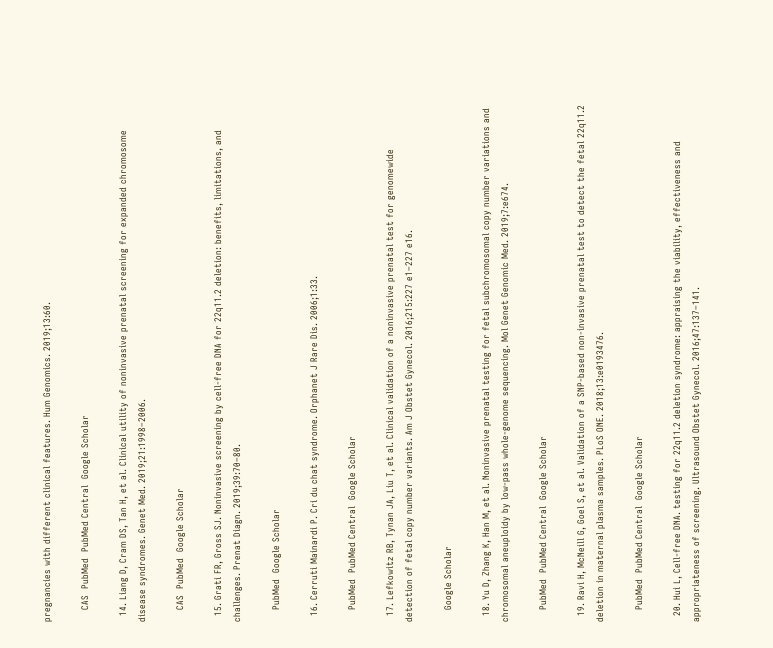pregnancies with different clinical features. Hum Genomics. 2019;13:60.

    CAS  PubMed  PubMed Central  Google Scholar

  14. Liang D, Cram DS, Tan H, et al. Clinical utility of noninvasive prenatal screening for expanded chromosome disease syndromes. Genet Med. 2019;21:1998–2006.

    CAS  PubMed  Google Scholar

  15. Grati FR, Gross SJ. Noninvasive screening by cell-free DNA for 22q11.2 deletion: benefits, limitations, and challenges. Prenat Diagn. 2019;39:70–80.

    PubMed  Google Scholar

  16. Cerruti Mainardi P. Cri du chat syndrome. Orphanet J Rare Dis. 2006;1:33.

    PubMed  PubMed Central  Google Scholar

  17. Lefkowitz RB, Tynan JA, Liu T, et al. Clinical validation of a noninvasive prenatal test for genomewide detection of fetal copy number variants. Am J Obstet Gynecol. 2016;215:227 e1–227 e16.

    Google Scholar

  18. Yu D, Zhang K, Han M, et al. Noninvasive prenatal testing for fetal subchromosomal copy number variations and chromosomal aneuploidy by low-pass whole-genome sequencing. Mol Genet Genomic Med. 2019;7:e674.

    PubMed  PubMed Central  Google Scholar

  19. Ravi H, McNeill G, Goel S, et al. Validation of a SNP-based non-invasive prenatal test to detect the fetal 22q11.2 deletion in maternal plasma samples. PLoS ONE. 2018;13:e0193476.

    PubMed  PubMed Central  Google Scholar

  20. Hui L, Cell-free DNA. testing for 22q11.2 deletion syndrome: appraising the viability, effectiveness and appropriateness of screening. Ultrasound Obstet Gynecol. 2016;47:137–141.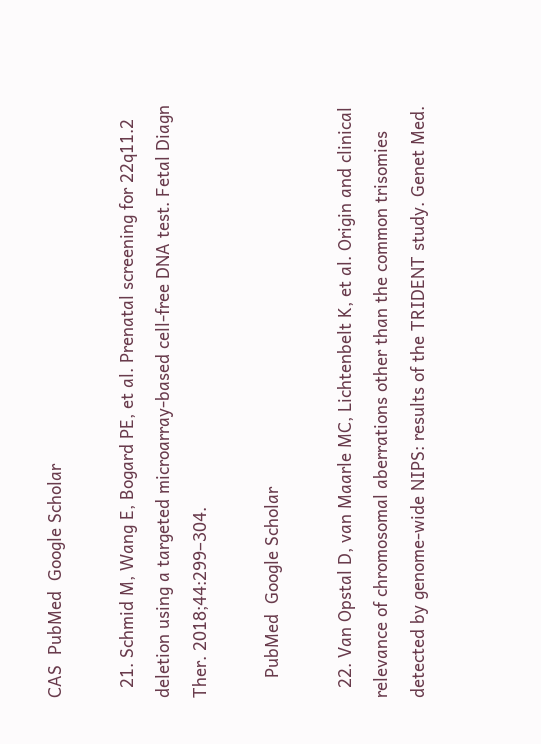CAS  PubMed  Google Scholar

  21. Schmid M, Wang E, Bogard PE, et al. Prenatal screening for 22q11.2 deletion using a targeted microarray-based cell-free DNA test. Fetal Diagn Ther. 2018;44:299–304.

    PubMed  Google Scholar

  22. Van Opstal D, van Maarle MC, Lichtenbelt K, et al. Origin and clinical relevance of chromosomal aberrations other than the common trisomies detected by genome-wide NIPS: results of the TRIDENT study. Genet Med.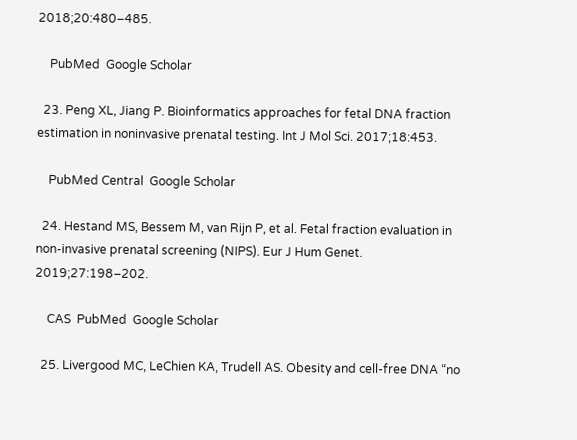2018;20:480–485.

    PubMed  Google Scholar

  23. Peng XL, Jiang P. Bioinformatics approaches for fetal DNA fraction estimation in noninvasive prenatal testing. Int J Mol Sci. 2017;18:453.

    PubMed Central  Google Scholar

  24. Hestand MS, Bessem M, van Rijn P, et al. Fetal fraction evaluation in non-invasive prenatal screening (NIPS). Eur J Hum Genet. 2019;27:198–202.

    CAS  PubMed  Google Scholar

  25. Livergood MC, LeChien KA, Trudell AS. Obesity and cell-free DNA “no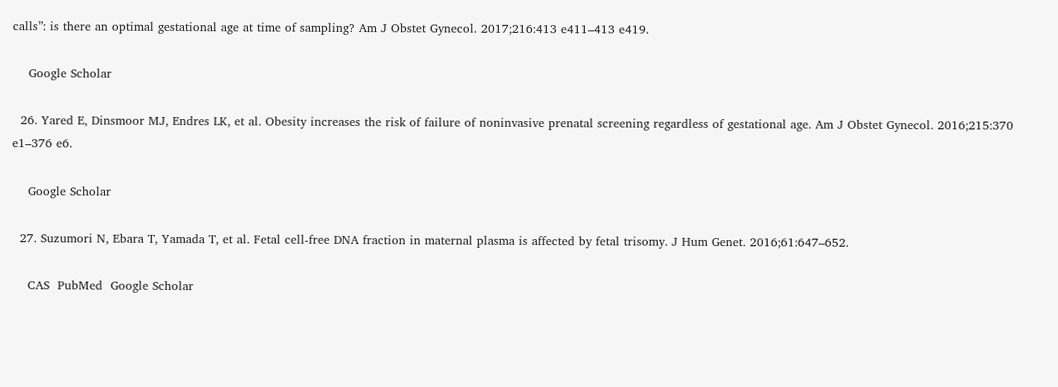calls”: is there an optimal gestational age at time of sampling? Am J Obstet Gynecol. 2017;216:413 e411–413 e419.

    Google Scholar

  26. Yared E, Dinsmoor MJ, Endres LK, et al. Obesity increases the risk of failure of noninvasive prenatal screening regardless of gestational age. Am J Obstet Gynecol. 2016;215:370 e1–376 e6.

    Google Scholar

  27. Suzumori N, Ebara T, Yamada T, et al. Fetal cell-free DNA fraction in maternal plasma is affected by fetal trisomy. J Hum Genet. 2016;61:647–652.

    CAS  PubMed  Google Scholar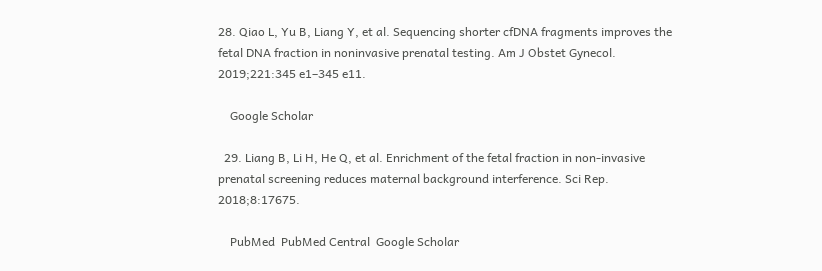28. Qiao L, Yu B, Liang Y, et al. Sequencing shorter cfDNA fragments improves the fetal DNA fraction in noninvasive prenatal testing. Am J Obstet Gynecol. 2019;221:345 e1–345 e11.

    Google Scholar

  29. Liang B, Li H, He Q, et al. Enrichment of the fetal fraction in non-invasive prenatal screening reduces maternal background interference. Sci Rep. 2018;8:17675.

    PubMed  PubMed Central  Google Scholar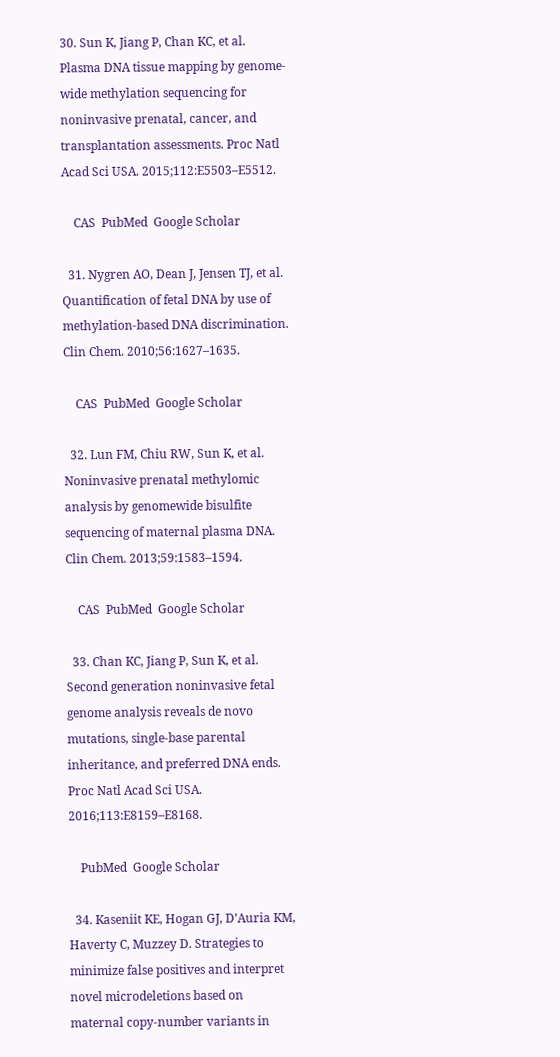30. Sun K, Jiang P, Chan KC, et al. Plasma DNA tissue mapping by genome-wide methylation sequencing for noninvasive prenatal, cancer, and transplantation assessments. Proc Natl Acad Sci USA. 2015;112:E5503–E5512.

    CAS  PubMed  Google Scholar

  31. Nygren AO, Dean J, Jensen TJ, et al. Quantification of fetal DNA by use of methylation-based DNA discrimination. Clin Chem. 2010;56:1627–1635.

    CAS  PubMed  Google Scholar

  32. Lun FM, Chiu RW, Sun K, et al. Noninvasive prenatal methylomic analysis by genomewide bisulfite sequencing of maternal plasma DNA. Clin Chem. 2013;59:1583–1594.

    CAS  PubMed  Google Scholar

  33. Chan KC, Jiang P, Sun K, et al. Second generation noninvasive fetal genome analysis reveals de novo mutations, single-base parental inheritance, and preferred DNA ends. Proc Natl Acad Sci USA. 2016;113:E8159–E8168.

    PubMed  Google Scholar

  34. Kaseniit KE, Hogan GJ, D’Auria KM, Haverty C, Muzzey D. Strategies to minimize false positives and interpret novel microdeletions based on maternal copy-number variants in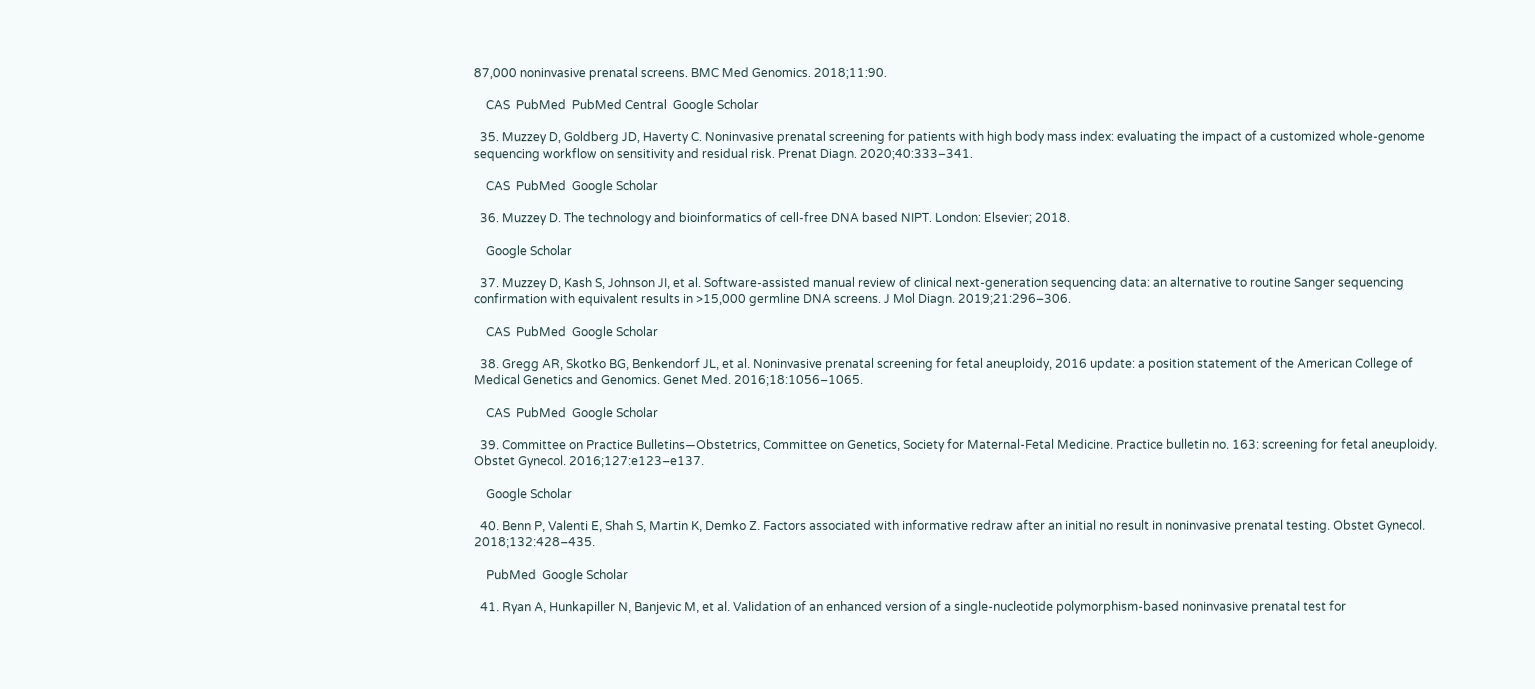87,000 noninvasive prenatal screens. BMC Med Genomics. 2018;11:90.

    CAS  PubMed  PubMed Central  Google Scholar

  35. Muzzey D, Goldberg JD, Haverty C. Noninvasive prenatal screening for patients with high body mass index: evaluating the impact of a customized whole-genome sequencing workflow on sensitivity and residual risk. Prenat Diagn. 2020;40:333–341.

    CAS  PubMed  Google Scholar

  36. Muzzey D. The technology and bioinformatics of cell-free DNA based NIPT. London: Elsevier; 2018.

    Google Scholar

  37. Muzzey D, Kash S, Johnson JI, et al. Software-assisted manual review of clinical next-generation sequencing data: an alternative to routine Sanger sequencing confirmation with equivalent results in >15,000 germline DNA screens. J Mol Diagn. 2019;21:296–306.

    CAS  PubMed  Google Scholar

  38. Gregg AR, Skotko BG, Benkendorf JL, et al. Noninvasive prenatal screening for fetal aneuploidy, 2016 update: a position statement of the American College of Medical Genetics and Genomics. Genet Med. 2016;18:1056–1065.

    CAS  PubMed  Google Scholar

  39. Committee on Practice Bulletins—Obstetrics, Committee on Genetics, Society for Maternal-Fetal Medicine. Practice bulletin no. 163: screening for fetal aneuploidy. Obstet Gynecol. 2016;127:e123–e137.

    Google Scholar

  40. Benn P, Valenti E, Shah S, Martin K, Demko Z. Factors associated with informative redraw after an initial no result in noninvasive prenatal testing. Obstet Gynecol. 2018;132:428–435.

    PubMed  Google Scholar

  41. Ryan A, Hunkapiller N, Banjevic M, et al. Validation of an enhanced version of a single-nucleotide polymorphism-based noninvasive prenatal test for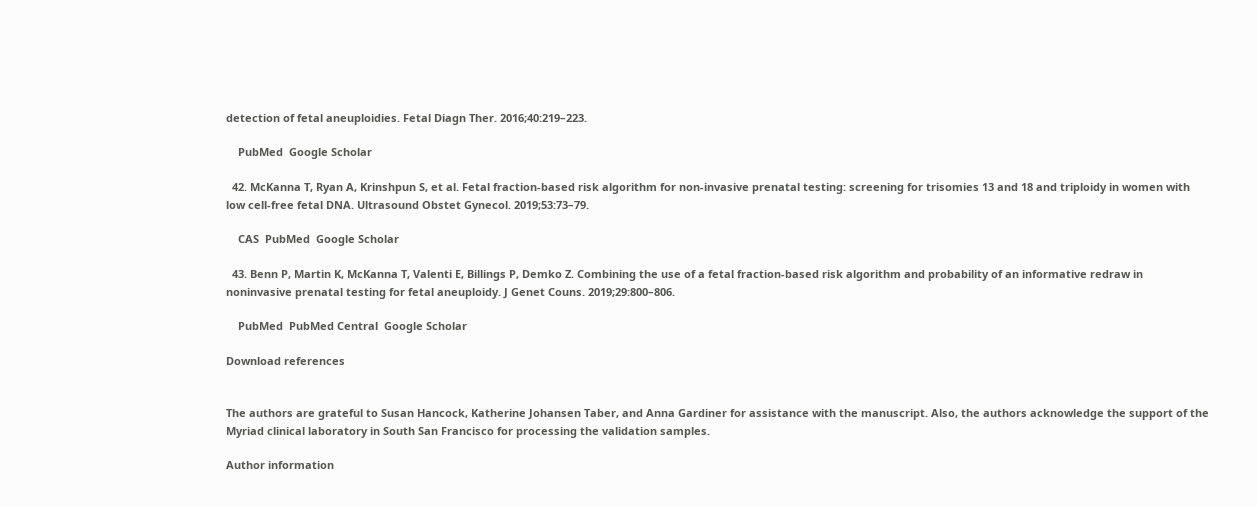detection of fetal aneuploidies. Fetal Diagn Ther. 2016;40:219–223.

    PubMed  Google Scholar

  42. McKanna T, Ryan A, Krinshpun S, et al. Fetal fraction-based risk algorithm for non-invasive prenatal testing: screening for trisomies 13 and 18 and triploidy in women with low cell-free fetal DNA. Ultrasound Obstet Gynecol. 2019;53:73–79.

    CAS  PubMed  Google Scholar

  43. Benn P, Martin K, McKanna T, Valenti E, Billings P, Demko Z. Combining the use of a fetal fraction-based risk algorithm and probability of an informative redraw in noninvasive prenatal testing for fetal aneuploidy. J Genet Couns. 2019;29:800–806.

    PubMed  PubMed Central  Google Scholar

Download references


The authors are grateful to Susan Hancock, Katherine Johansen Taber, and Anna Gardiner for assistance with the manuscript. Also, the authors acknowledge the support of the Myriad clinical laboratory in South San Francisco for processing the validation samples.

Author information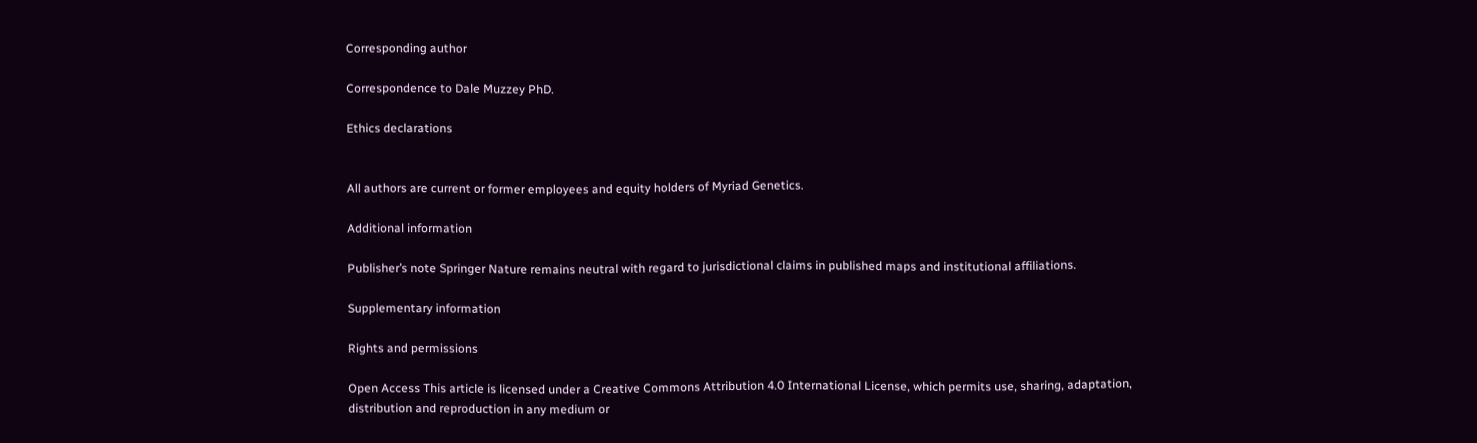Corresponding author

Correspondence to Dale Muzzey PhD.

Ethics declarations


All authors are current or former employees and equity holders of Myriad Genetics.

Additional information

Publisher’s note Springer Nature remains neutral with regard to jurisdictional claims in published maps and institutional affiliations.

Supplementary information

Rights and permissions

Open Access This article is licensed under a Creative Commons Attribution 4.0 International License, which permits use, sharing, adaptation, distribution and reproduction in any medium or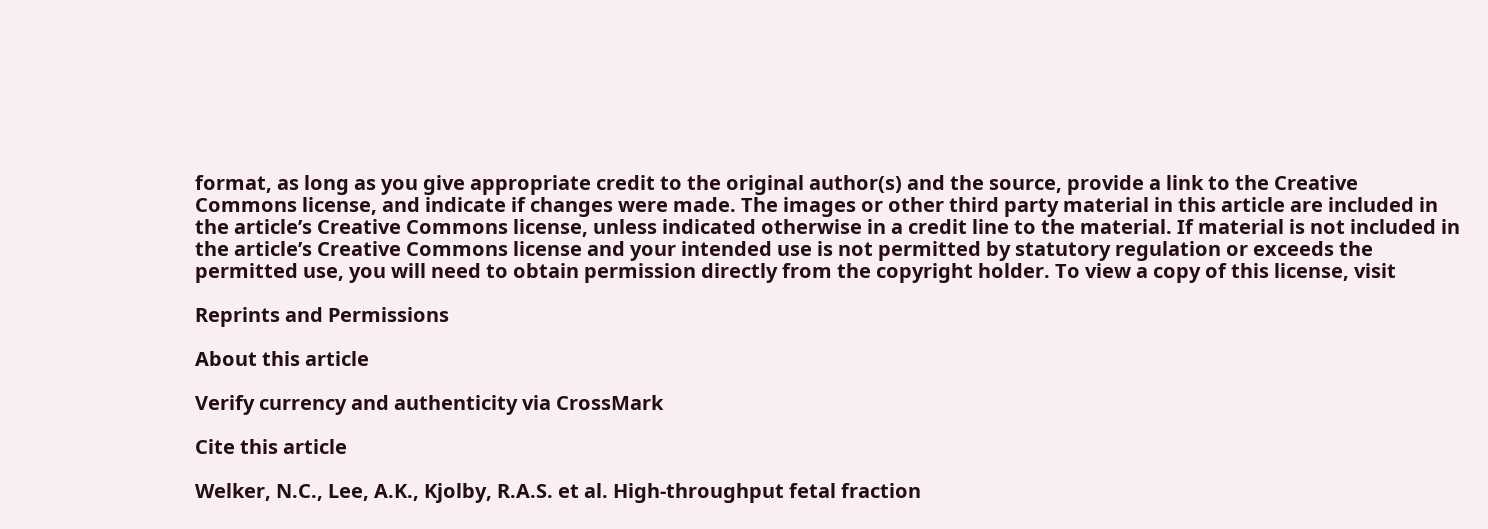format, as long as you give appropriate credit to the original author(s) and the source, provide a link to the Creative Commons license, and indicate if changes were made. The images or other third party material in this article are included in the article’s Creative Commons license, unless indicated otherwise in a credit line to the material. If material is not included in the article’s Creative Commons license and your intended use is not permitted by statutory regulation or exceeds the permitted use, you will need to obtain permission directly from the copyright holder. To view a copy of this license, visit

Reprints and Permissions

About this article

Verify currency and authenticity via CrossMark

Cite this article

Welker, N.C., Lee, A.K., Kjolby, R.A.S. et al. High-throughput fetal fraction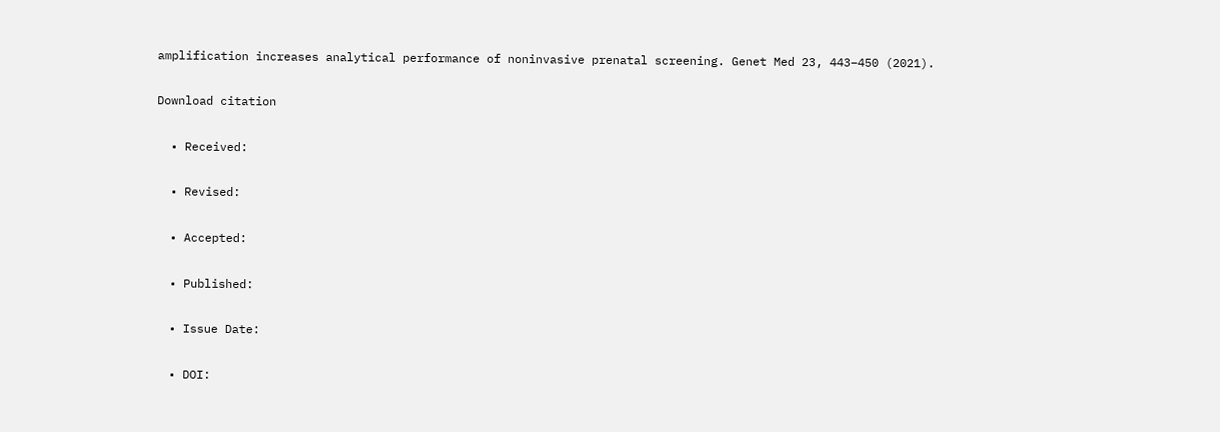amplification increases analytical performance of noninvasive prenatal screening. Genet Med 23, 443–450 (2021).

Download citation

  • Received:

  • Revised:

  • Accepted:

  • Published:

  • Issue Date:

  • DOI: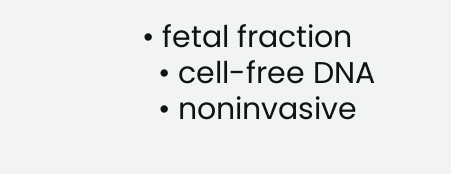• fetal fraction
  • cell-free DNA
  • noninvasive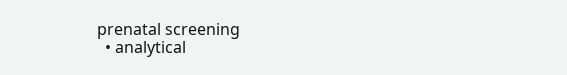prenatal screening
  • analytical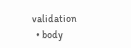validation
  • body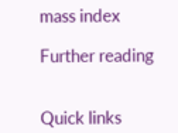mass index

Further reading


Quick links